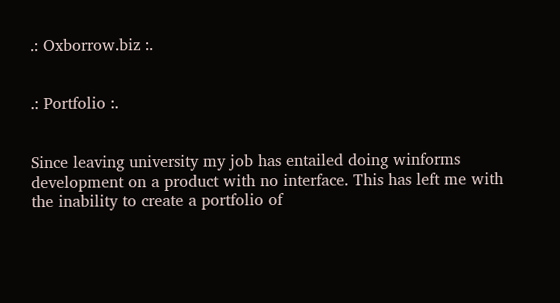.: Oxborrow.biz :.


.: Portfolio :.


Since leaving university my job has entailed doing winforms development on a product with no interface. This has left me with the inability to create a portfolio of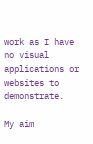work as I have no visual applications or websites to demonstrate.

My aim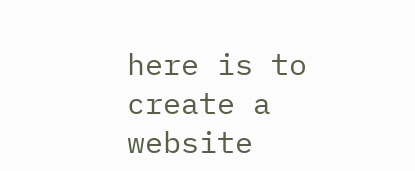here is to create a website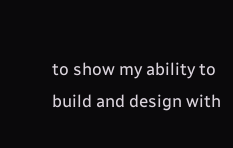to show my ability to build and design with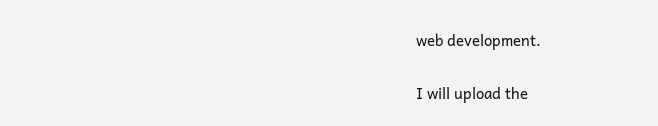web development.

I will upload the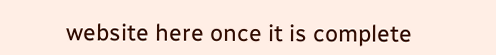website here once it is complete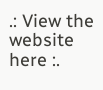.: View the website here :.